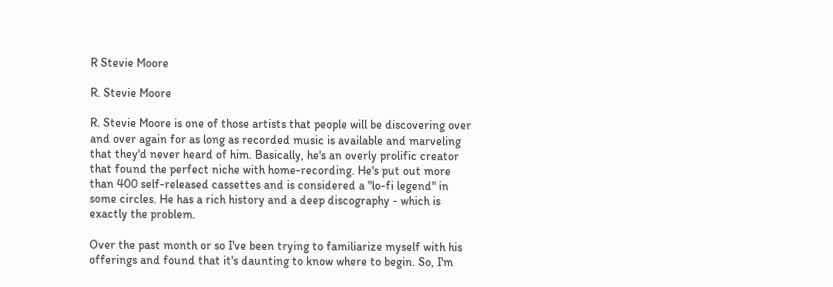R Stevie Moore

R. Stevie Moore

R. Stevie Moore is one of those artists that people will be discovering over and over again for as long as recorded music is available and marveling that they'd never heard of him. Basically, he's an overly prolific creator that found the perfect niche with home-recording. He's put out more than 400 self-released cassettes and is considered a "lo-fi legend" in some circles. He has a rich history and a deep discography - which is exactly the problem.

Over the past month or so I've been trying to familiarize myself with his offerings and found that it's daunting to know where to begin. So, I'm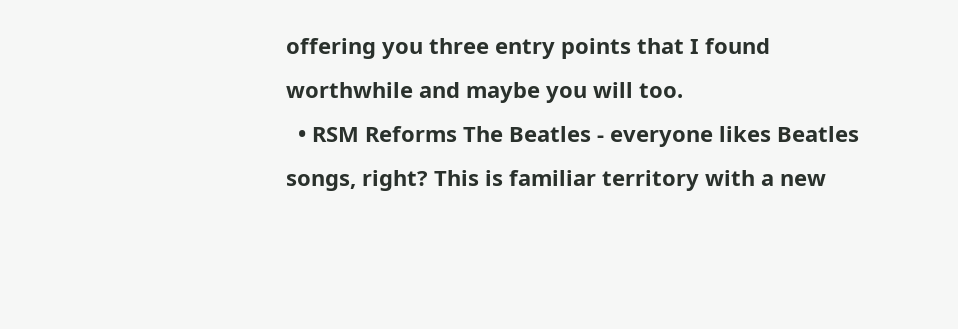offering you three entry points that I found worthwhile and maybe you will too.
  • RSM Reforms The Beatles - everyone likes Beatles songs, right? This is familiar territory with a new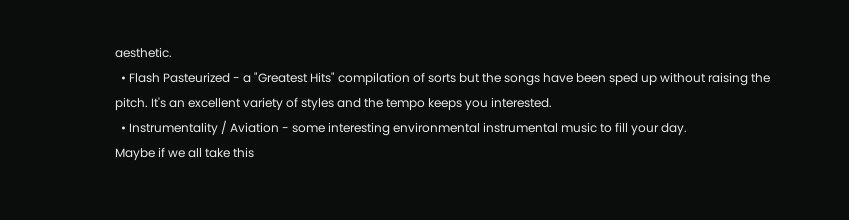aesthetic.
  • Flash Pasteurized - a "Greatest Hits" compilation of sorts but the songs have been sped up without raising the pitch. It's an excellent variety of styles and the tempo keeps you interested.
  • Instrumentality / Aviation - some interesting environmental instrumental music to fill your day.
Maybe if we all take this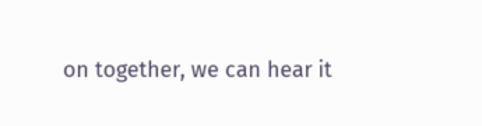on together, we can hear it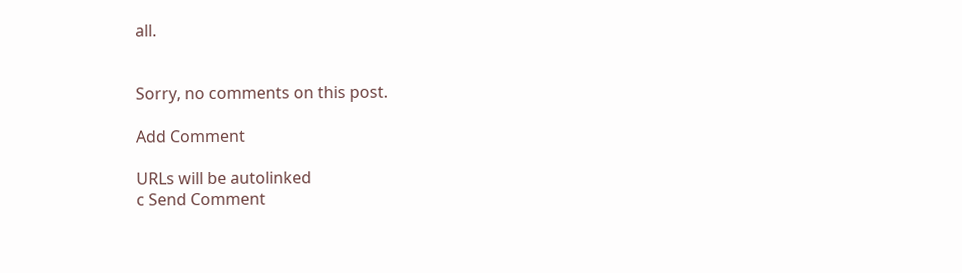all.


Sorry, no comments on this post.

Add Comment

URLs will be autolinked
c Send Comment